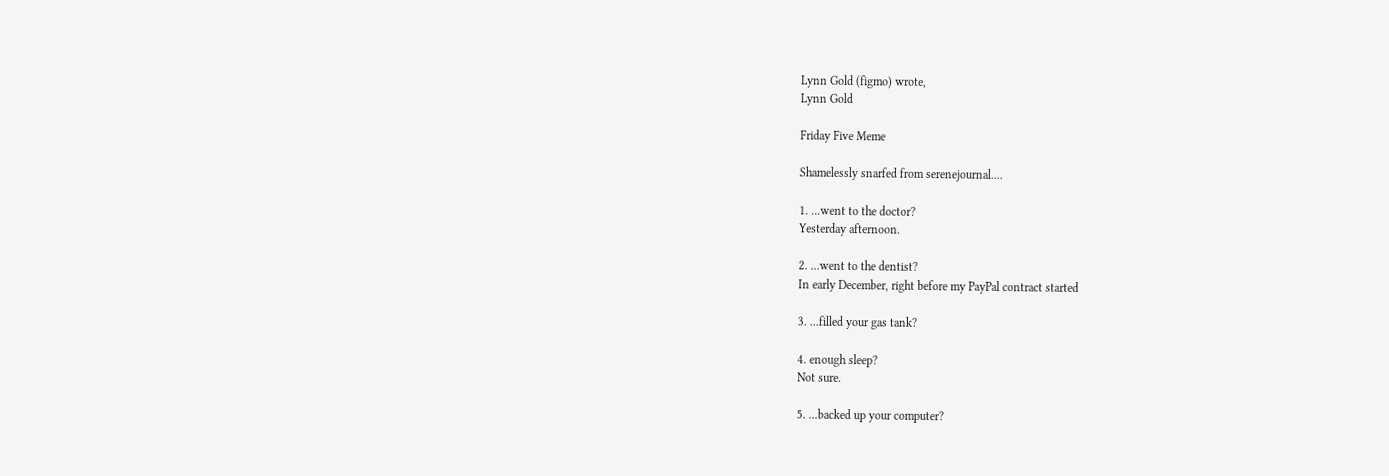Lynn Gold (figmo) wrote,
Lynn Gold

Friday Five Meme

Shamelessly snarfed from serenejournal....

1. ...went to the doctor?
Yesterday afternoon.

2. ...went to the dentist?
In early December, right before my PayPal contract started

3. ...filled your gas tank?

4. enough sleep?
Not sure.

5. ...backed up your computer?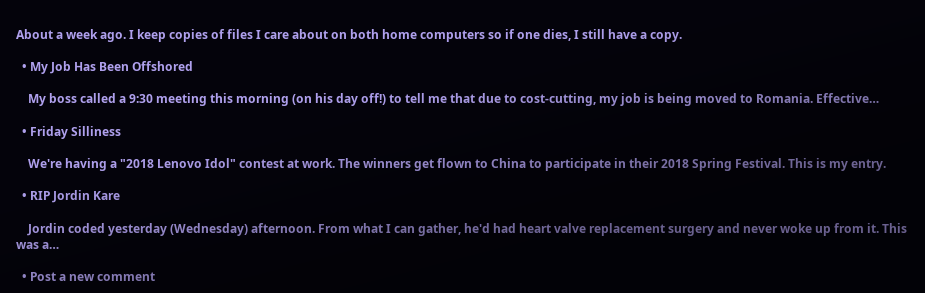About a week ago. I keep copies of files I care about on both home computers so if one dies, I still have a copy.

  • My Job Has Been Offshored

    My boss called a 9:30 meeting this morning (on his day off!) to tell me that due to cost-cutting, my job is being moved to Romania. Effective…

  • Friday Silliness

    We're having a "2018 Lenovo Idol" contest at work. The winners get flown to China to participate in their 2018 Spring Festival. This is my entry.

  • RIP Jordin Kare

    Jordin coded yesterday (Wednesday) afternoon. From what I can gather, he'd had heart valve replacement surgery and never woke up from it. This was a…

  • Post a new comment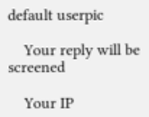default userpic

    Your reply will be screened

    Your IP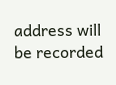address will be recorded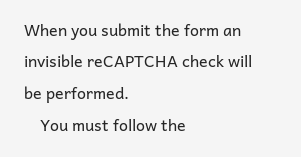When you submit the form an invisible reCAPTCHA check will be performed.
    You must follow the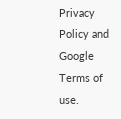Privacy Policy and Google Terms of use.